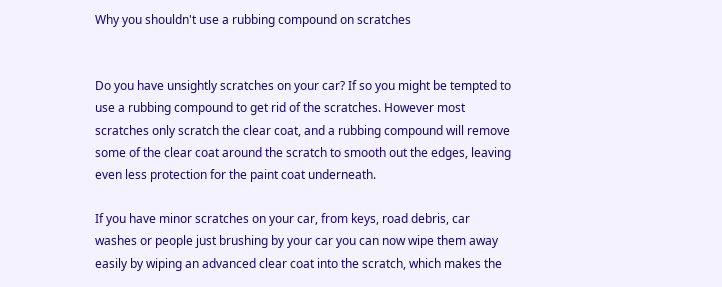Why you shouldn't use a rubbing compound on scratches


Do you have unsightly scratches on your car? If so you might be tempted to use a rubbing compound to get rid of the scratches. However most scratches only scratch the clear coat, and a rubbing compound will remove some of the clear coat around the scratch to smooth out the edges, leaving even less protection for the paint coat underneath.

If you have minor scratches on your car, from keys, road debris, car washes or people just brushing by your car you can now wipe them away easily by wiping an advanced clear coat into the scratch, which makes the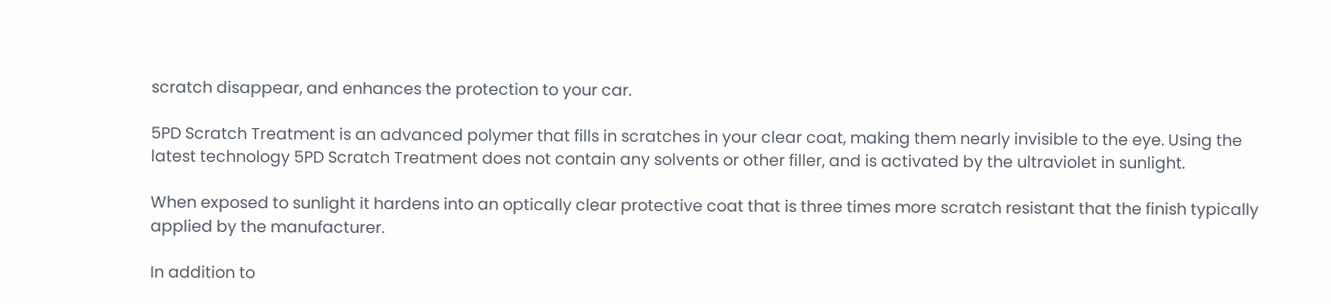scratch disappear, and enhances the protection to your car.

5PD Scratch Treatment is an advanced polymer that fills in scratches in your clear coat, making them nearly invisible to the eye. Using the latest technology 5PD Scratch Treatment does not contain any solvents or other filler, and is activated by the ultraviolet in sunlight.

When exposed to sunlight it hardens into an optically clear protective coat that is three times more scratch resistant that the finish typically applied by the manufacturer.

In addition to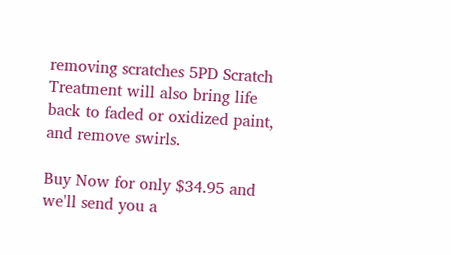removing scratches 5PD Scratch Treatment will also bring life back to faded or oxidized paint, and remove swirls.

Buy Now for only $34.95 and we'll send you a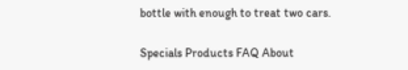bottle with enough to treat two cars.

Specials Products FAQ About